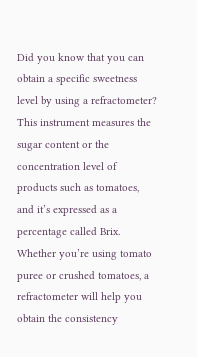Did you know that you can obtain a specific sweetness level by using a refractometer? This instrument measures the sugar content or the concentration level of products such as tomatoes, and it’s expressed as a percentage called Brix. Whether you’re using tomato puree or crushed tomatoes, a refractometer will help you obtain the consistency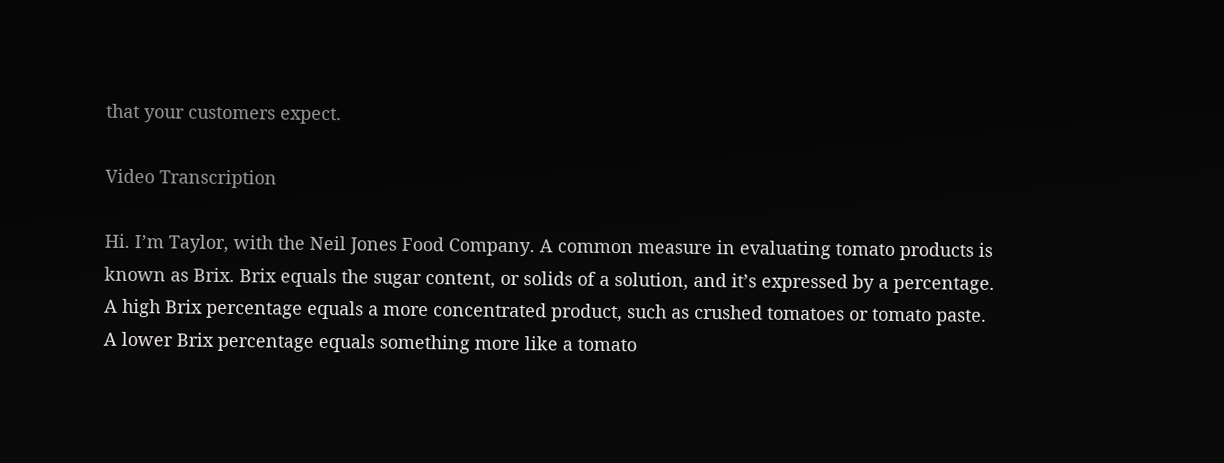that your customers expect.

Video Transcription

Hi. I’m Taylor, with the Neil Jones Food Company. A common measure in evaluating tomato products is known as Brix. Brix equals the sugar content, or solids of a solution, and it’s expressed by a percentage. A high Brix percentage equals a more concentrated product, such as crushed tomatoes or tomato paste. A lower Brix percentage equals something more like a tomato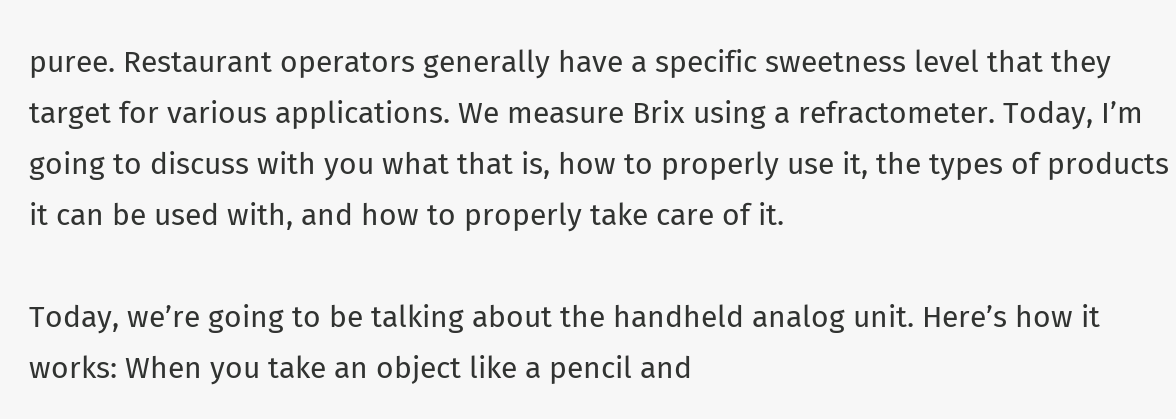puree. Restaurant operators generally have a specific sweetness level that they target for various applications. We measure Brix using a refractometer. Today, I’m going to discuss with you what that is, how to properly use it, the types of products it can be used with, and how to properly take care of it.

Today, we’re going to be talking about the handheld analog unit. Here’s how it works: When you take an object like a pencil and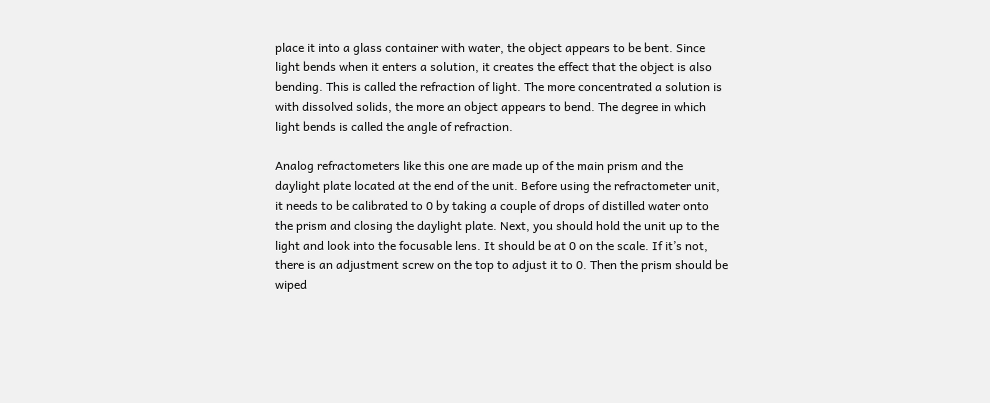place it into a glass container with water, the object appears to be bent. Since light bends when it enters a solution, it creates the effect that the object is also bending. This is called the refraction of light. The more concentrated a solution is with dissolved solids, the more an object appears to bend. The degree in which light bends is called the angle of refraction.

Analog refractometers like this one are made up of the main prism and the daylight plate located at the end of the unit. Before using the refractometer unit, it needs to be calibrated to 0 by taking a couple of drops of distilled water onto the prism and closing the daylight plate. Next, you should hold the unit up to the light and look into the focusable lens. It should be at 0 on the scale. If it’s not, there is an adjustment screw on the top to adjust it to 0. Then the prism should be wiped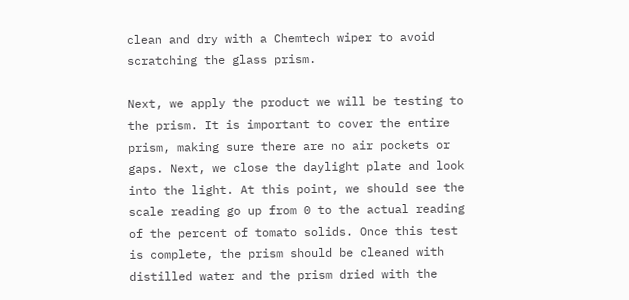clean and dry with a Chemtech wiper to avoid scratching the glass prism.

Next, we apply the product we will be testing to the prism. It is important to cover the entire prism, making sure there are no air pockets or gaps. Next, we close the daylight plate and look into the light. At this point, we should see the scale reading go up from 0 to the actual reading of the percent of tomato solids. Once this test is complete, the prism should be cleaned with distilled water and the prism dried with the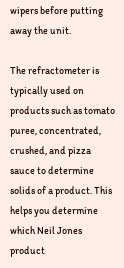wipers before putting away the unit.

The refractometer is typically used on products such as tomato puree, concentrated, crushed, and pizza sauce to determine solids of a product. This helps you determine which Neil Jones product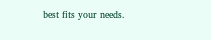best fits your needs.